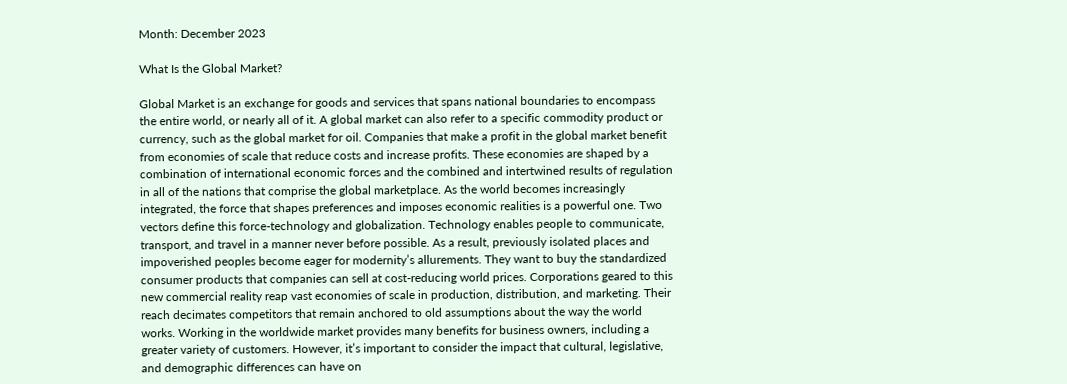Month: December 2023

What Is the Global Market?

Global Market is an exchange for goods and services that spans national boundaries to encompass the entire world, or nearly all of it. A global market can also refer to a specific commodity product or currency, such as the global market for oil. Companies that make a profit in the global market benefit from economies of scale that reduce costs and increase profits. These economies are shaped by a combination of international economic forces and the combined and intertwined results of regulation in all of the nations that comprise the global marketplace. As the world becomes increasingly integrated, the force that shapes preferences and imposes economic realities is a powerful one. Two vectors define this force-technology and globalization. Technology enables people to communicate, transport, and travel in a manner never before possible. As a result, previously isolated places and impoverished peoples become eager for modernity’s allurements. They want to buy the standardized consumer products that companies can sell at cost-reducing world prices. Corporations geared to this new commercial reality reap vast economies of scale in production, distribution, and marketing. Their reach decimates competitors that remain anchored to old assumptions about the way the world works. Working in the worldwide market provides many benefits for business owners, including a greater variety of customers. However, it’s important to consider the impact that cultural, legislative, and demographic differences can have on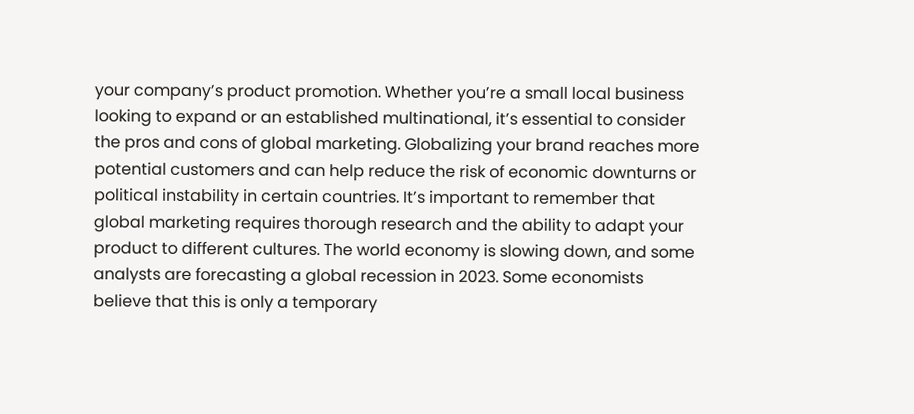your company’s product promotion. Whether you’re a small local business looking to expand or an established multinational, it’s essential to consider the pros and cons of global marketing. Globalizing your brand reaches more potential customers and can help reduce the risk of economic downturns or political instability in certain countries. It’s important to remember that global marketing requires thorough research and the ability to adapt your product to different cultures. The world economy is slowing down, and some analysts are forecasting a global recession in 2023. Some economists believe that this is only a temporary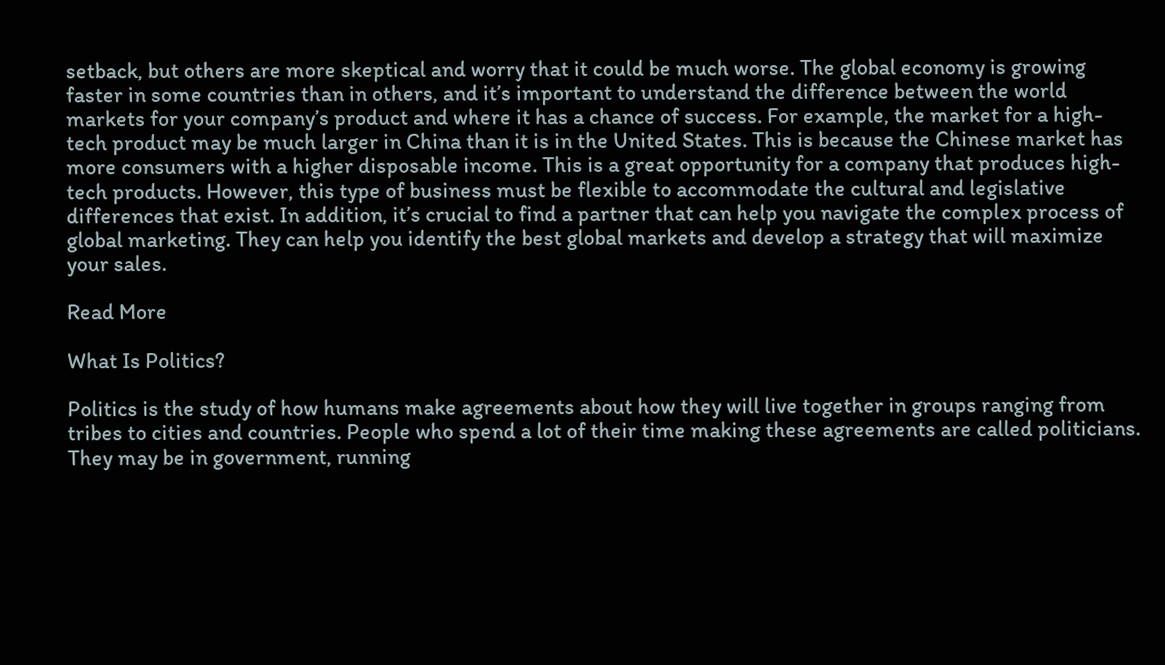setback, but others are more skeptical and worry that it could be much worse. The global economy is growing faster in some countries than in others, and it’s important to understand the difference between the world markets for your company’s product and where it has a chance of success. For example, the market for a high-tech product may be much larger in China than it is in the United States. This is because the Chinese market has more consumers with a higher disposable income. This is a great opportunity for a company that produces high-tech products. However, this type of business must be flexible to accommodate the cultural and legislative differences that exist. In addition, it’s crucial to find a partner that can help you navigate the complex process of global marketing. They can help you identify the best global markets and develop a strategy that will maximize your sales.

Read More

What Is Politics?

Politics is the study of how humans make agreements about how they will live together in groups ranging from tribes to cities and countries. People who spend a lot of their time making these agreements are called politicians. They may be in government, running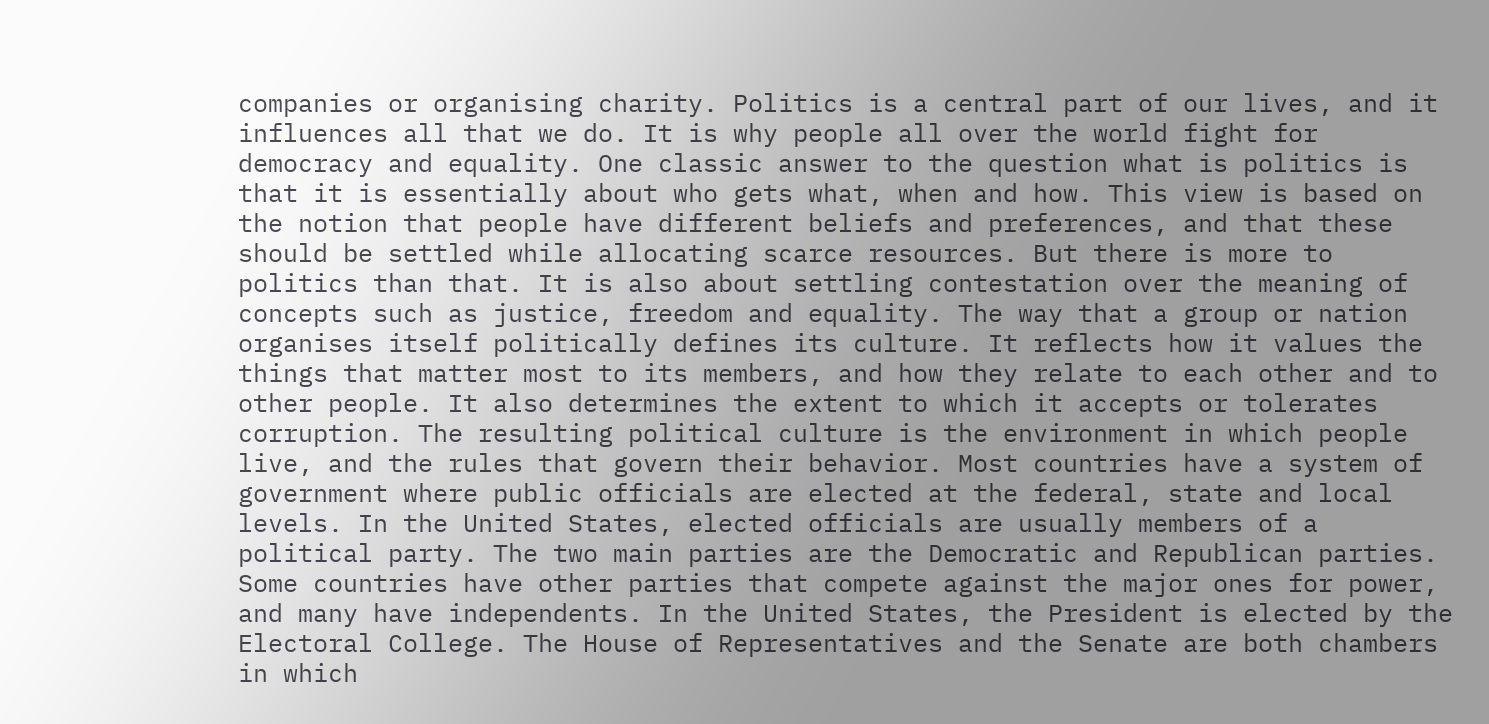companies or organising charity. Politics is a central part of our lives, and it influences all that we do. It is why people all over the world fight for democracy and equality. One classic answer to the question what is politics is that it is essentially about who gets what, when and how. This view is based on the notion that people have different beliefs and preferences, and that these should be settled while allocating scarce resources. But there is more to politics than that. It is also about settling contestation over the meaning of concepts such as justice, freedom and equality. The way that a group or nation organises itself politically defines its culture. It reflects how it values the things that matter most to its members, and how they relate to each other and to other people. It also determines the extent to which it accepts or tolerates corruption. The resulting political culture is the environment in which people live, and the rules that govern their behavior. Most countries have a system of government where public officials are elected at the federal, state and local levels. In the United States, elected officials are usually members of a political party. The two main parties are the Democratic and Republican parties. Some countries have other parties that compete against the major ones for power, and many have independents. In the United States, the President is elected by the Electoral College. The House of Representatives and the Senate are both chambers in which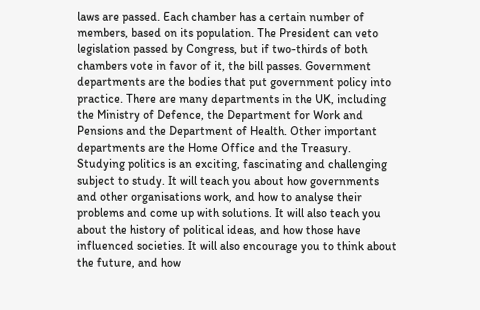laws are passed. Each chamber has a certain number of members, based on its population. The President can veto legislation passed by Congress, but if two-thirds of both chambers vote in favor of it, the bill passes. Government departments are the bodies that put government policy into practice. There are many departments in the UK, including the Ministry of Defence, the Department for Work and Pensions and the Department of Health. Other important departments are the Home Office and the Treasury. Studying politics is an exciting, fascinating and challenging subject to study. It will teach you about how governments and other organisations work, and how to analyse their problems and come up with solutions. It will also teach you about the history of political ideas, and how those have influenced societies. It will also encourage you to think about the future, and how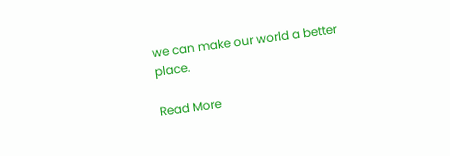we can make our world a better place.

Read More